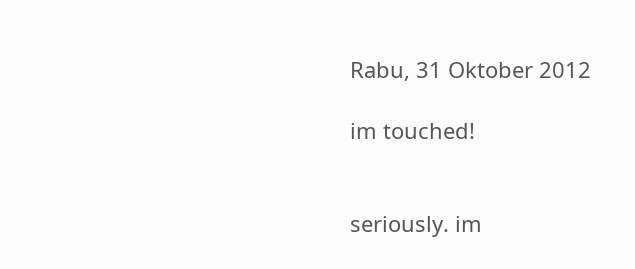Rabu, 31 Oktober 2012

im touched!


seriously. im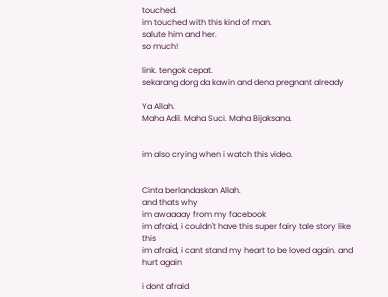touched.
im touched with this kind of man.
salute him and her.
so much!

link. tengok cepat.
sekarang dorg da kawin and dena pregnant already

Ya Allah.
Maha Adil. Maha Suci. Maha Bijaksana.


im also crying when i watch this video.


Cinta berlandaskan Allah.
and thats why
im awaaaay from my facebook
im afraid, i couldn't have this super fairy tale story like this
im afraid, i cant stand my heart to be loved again. and hurt again

i dont afraid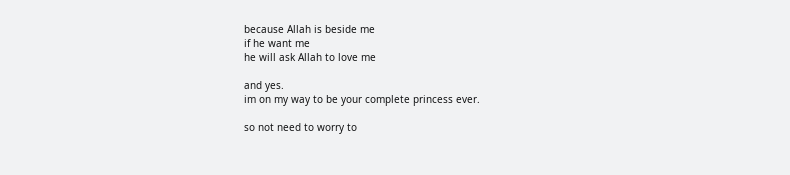because Allah is beside me
if he want me
he will ask Allah to love me

and yes.
im on my way to be your complete princess ever.

so not need to worry to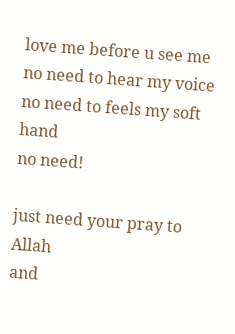love me before u see me
no need to hear my voice
no need to feels my soft hand
no need!

just need your pray to Allah
and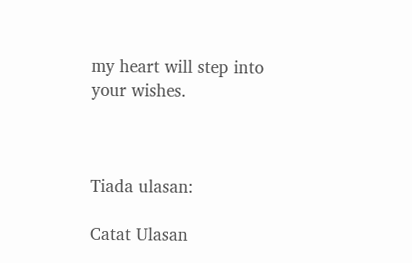my heart will step into your wishes.



Tiada ulasan:

Catat Ulasan